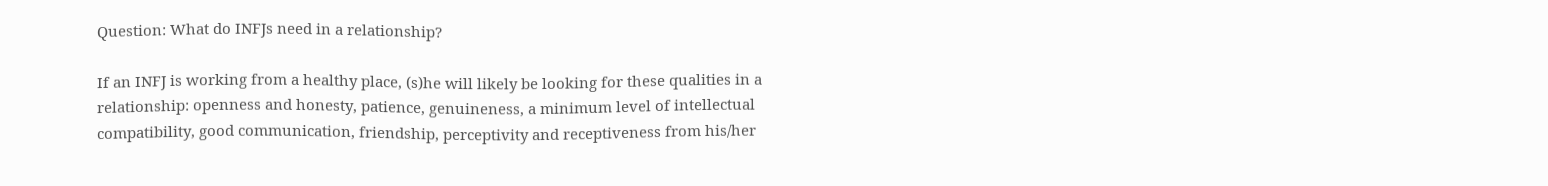Question: What do INFJs need in a relationship?

If an INFJ is working from a healthy place, (s)he will likely be looking for these qualities in a relationship: openness and honesty, patience, genuineness, a minimum level of intellectual compatibility, good communication, friendship, perceptivity and receptiveness from his/her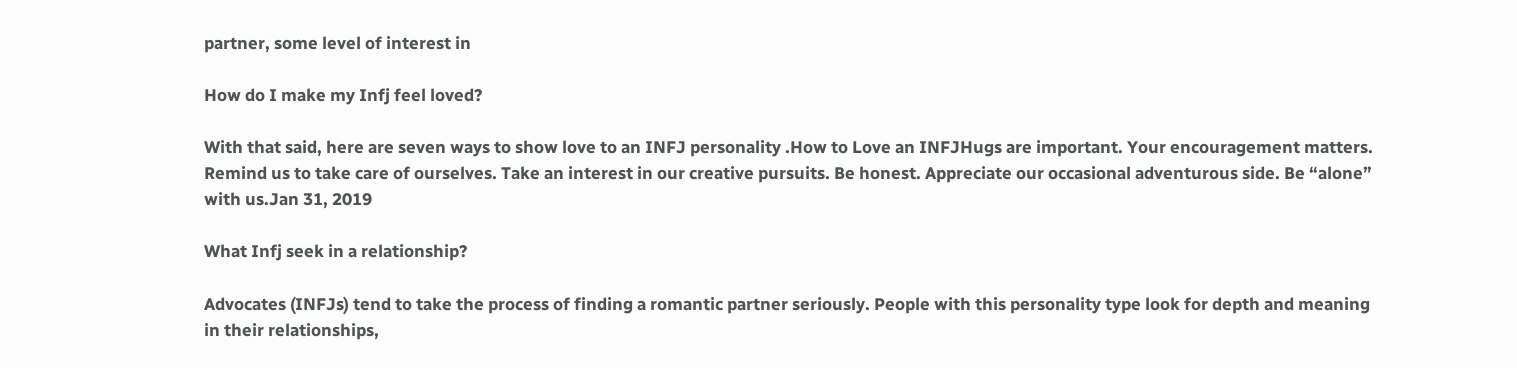partner, some level of interest in

How do I make my Infj feel loved?

With that said, here are seven ways to show love to an INFJ personality .How to Love an INFJHugs are important. Your encouragement matters. Remind us to take care of ourselves. Take an interest in our creative pursuits. Be honest. Appreciate our occasional adventurous side. Be “alone” with us.Jan 31, 2019

What Infj seek in a relationship?

Advocates (INFJs) tend to take the process of finding a romantic partner seriously. People with this personality type look for depth and meaning in their relationships,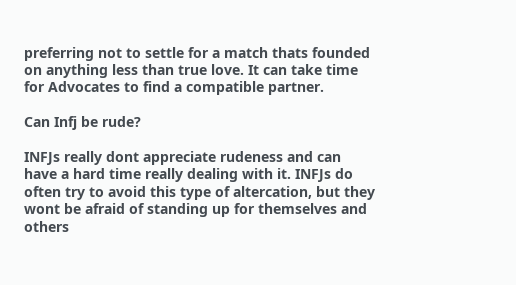preferring not to settle for a match thats founded on anything less than true love. It can take time for Advocates to find a compatible partner.

Can Infj be rude?

INFJs really dont appreciate rudeness and can have a hard time really dealing with it. INFJs do often try to avoid this type of altercation, but they wont be afraid of standing up for themselves and others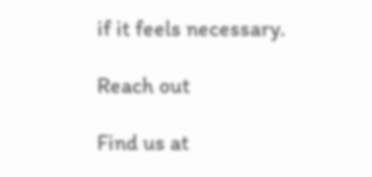if it feels necessary.

Reach out

Find us at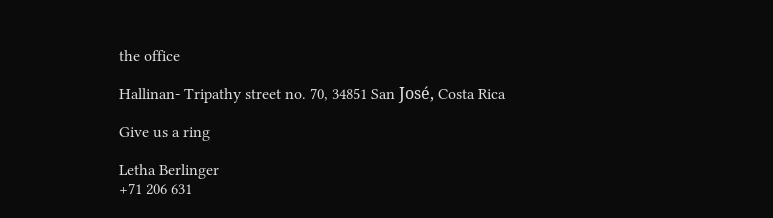the office

Hallinan- Tripathy street no. 70, 34851 San José, Costa Rica

Give us a ring

Letha Berlinger
+71 206 631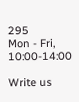295
Mon - Fri, 10:00-14:00

Write us